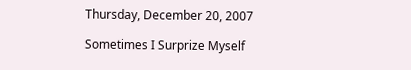Thursday, December 20, 2007

Sometimes I Surprize Myself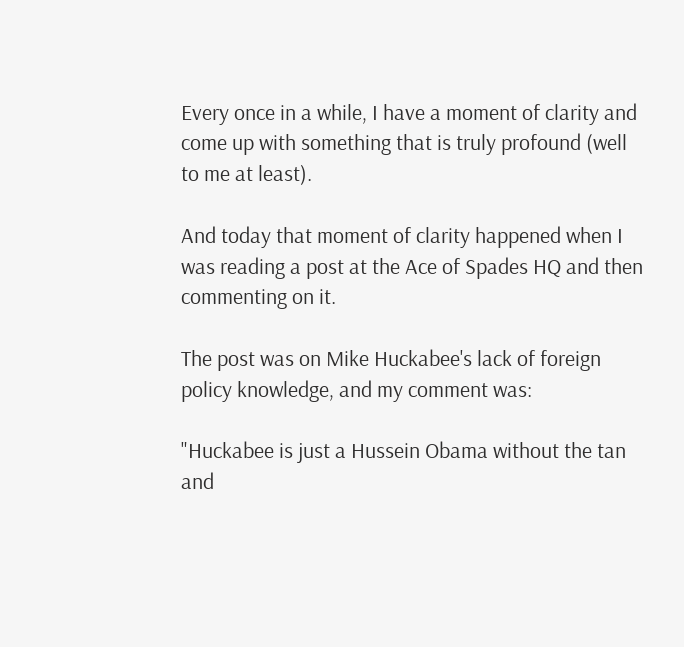Every once in a while, I have a moment of clarity and come up with something that is truly profound (well to me at least).

And today that moment of clarity happened when I was reading a post at the Ace of Spades HQ and then commenting on it.

The post was on Mike Huckabee's lack of foreign policy knowledge, and my comment was:

"Huckabee is just a Hussein Obama without the tan and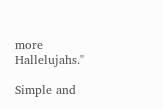more Hallelujahs."

Simple and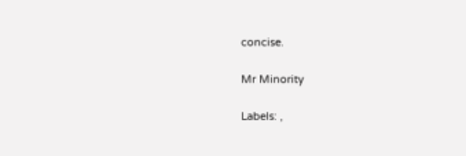concise.

Mr Minority

Labels: ,